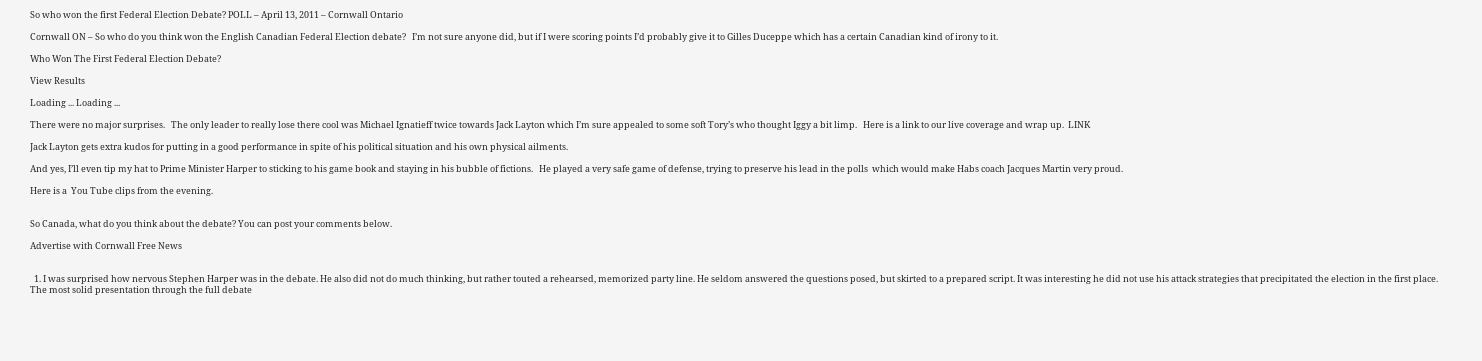So who won the first Federal Election Debate? POLL – April 13, 2011 – Cornwall Ontario

Cornwall ON – So who do you think won the English Canadian Federal Election debate?   I’m not sure anyone did, but if I were scoring points I’d probably give it to Gilles Duceppe which has a certain Canadian kind of irony to it.

Who Won The First Federal Election Debate?

View Results

Loading ... Loading ...

There were no major surprises.   The only leader to really lose there cool was Michael Ignatieff twice towards Jack Layton which I’m sure appealed to some soft Tory’s who thought Iggy a bit limp.   Here is a link to our live coverage and wrap up.  LINK

Jack Layton gets extra kudos for putting in a good performance in spite of his political situation and his own physical ailments.

And yes, I’ll even tip my hat to Prime Minister Harper to sticking to his game book and staying in his bubble of fictions.   He played a very safe game of defense, trying to preserve his lead in the polls  which would make Habs coach Jacques Martin very proud.

Here is a  You Tube clips from the evening.


So Canada, what do you think about the debate? You can post your comments below.

Advertise with Cornwall Free News


  1. I was surprised how nervous Stephen Harper was in the debate. He also did not do much thinking, but rather touted a rehearsed, memorized party line. He seldom answered the questions posed, but skirted to a prepared script. It was interesting he did not use his attack strategies that precipitated the election in the first place. The most solid presentation through the full debate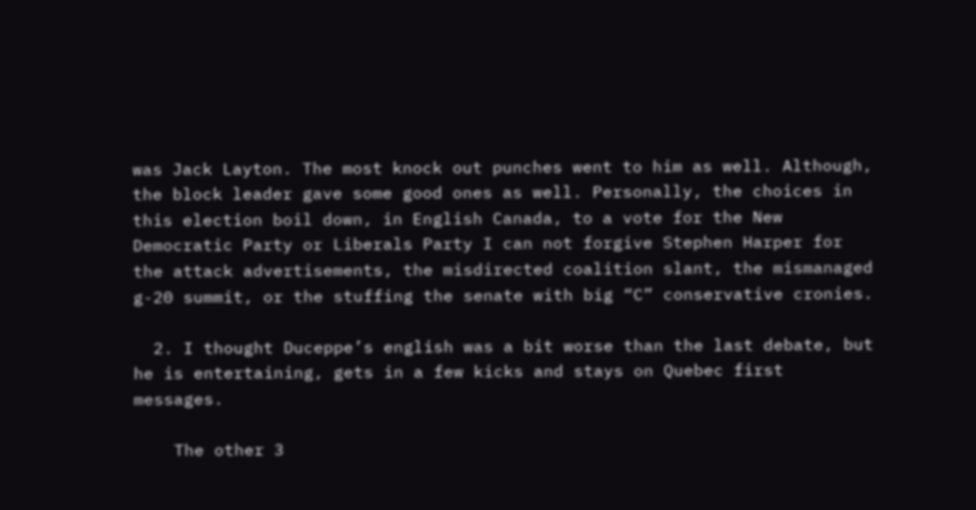was Jack Layton. The most knock out punches went to him as well. Although, the block leader gave some good ones as well. Personally, the choices in this election boil down, in English Canada, to a vote for the New Democratic Party or Liberals Party I can not forgive Stephen Harper for the attack advertisements, the misdirected coalition slant, the mismanaged g-20 summit, or the stuffing the senate with big “C” conservative cronies.

  2. I thought Duceppe’s english was a bit worse than the last debate, but he is entertaining, gets in a few kicks and stays on Quebec first messages.

    The other 3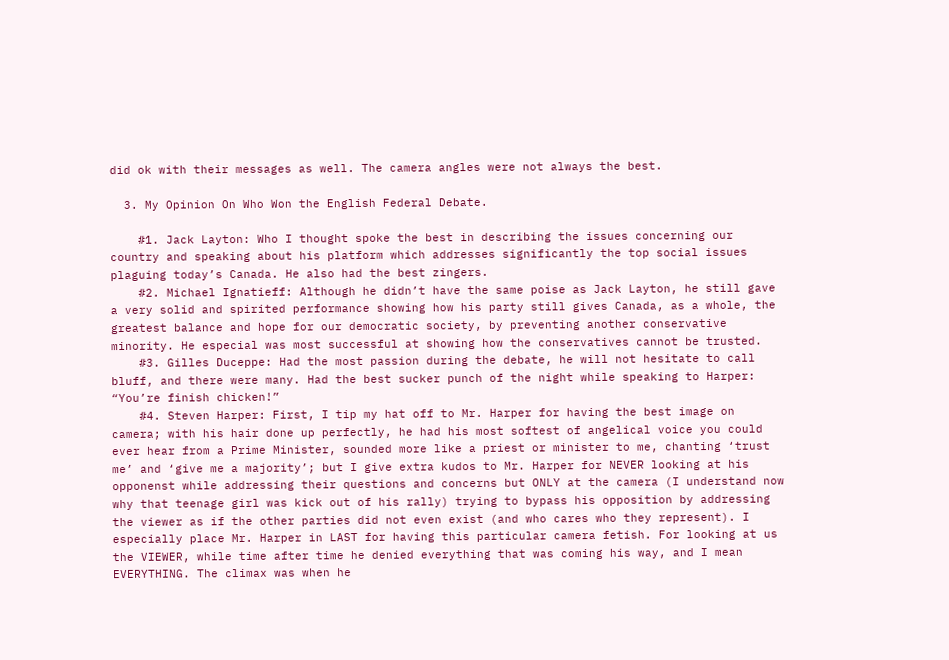did ok with their messages as well. The camera angles were not always the best.

  3. My Opinion On Who Won the English Federal Debate.

    #1. Jack Layton: Who I thought spoke the best in describing the issues concerning our country and speaking about his platform which addresses significantly the top social issues plaguing today’s Canada. He also had the best zingers.
    #2. Michael Ignatieff: Although he didn’t have the same poise as Jack Layton, he still gave a very solid and spirited performance showing how his party still gives Canada, as a whole, the greatest balance and hope for our democratic society, by preventing another conservative minority. He especial was most successful at showing how the conservatives cannot be trusted.
    #3. Gilles Duceppe: Had the most passion during the debate, he will not hesitate to call bluff, and there were many. Had the best sucker punch of the night while speaking to Harper: “You’re finish chicken!”
    #4. Steven Harper: First, I tip my hat off to Mr. Harper for having the best image on camera; with his hair done up perfectly, he had his most softest of angelical voice you could ever hear from a Prime Minister, sounded more like a priest or minister to me, chanting ‘trust me’ and ‘give me a majority’; but I give extra kudos to Mr. Harper for NEVER looking at his opponenst while addressing their questions and concerns but ONLY at the camera (I understand now why that teenage girl was kick out of his rally) trying to bypass his opposition by addressing the viewer as if the other parties did not even exist (and who cares who they represent). I especially place Mr. Harper in LAST for having this particular camera fetish. For looking at us the VIEWER, while time after time he denied everything that was coming his way, and I mean EVERYTHING. The climax was when he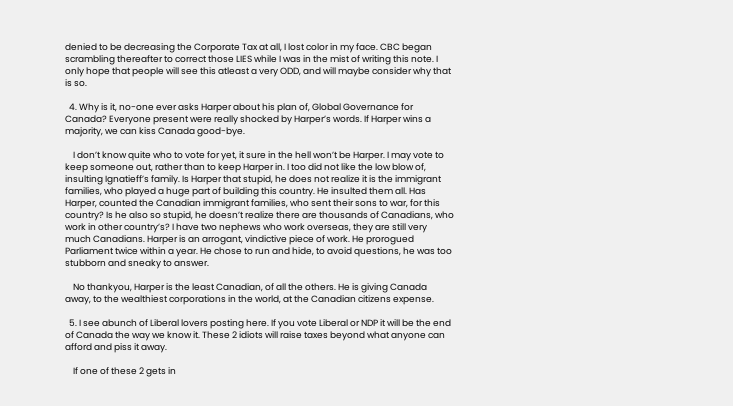denied to be decreasing the Corporate Tax at all, I lost color in my face. CBC began scrambling thereafter to correct those LIES while I was in the mist of writing this note. I only hope that people will see this atleast a very ODD, and will maybe consider why that is so.

  4. Why is it, no-one ever asks Harper about his plan of, Global Governance for Canada? Everyone present were really shocked by Harper’s words. If Harper wins a majority, we can kiss Canada good-bye.

    I don’t know quite who to vote for yet, it sure in the hell won’t be Harper. I may vote to keep someone out, rather than to keep Harper in. I too did not like the low blow of, insulting Ignatieff’s family. Is Harper that stupid, he does not realize it is the immigrant families, who played a huge part of building this country. He insulted them all. Has Harper, counted the Canadian immigrant families, who sent their sons to war, for this country? Is he also so stupid, he doesn’t realize there are thousands of Canadians, who work in other country’s? I have two nephews who work overseas, they are still very much Canadians. Harper is an arrogant, vindictive piece of work. He prorogued Parliament twice within a year. He chose to run and hide, to avoid questions, he was too stubborn and sneaky to answer.

    No thankyou, Harper is the least Canadian, of all the others. He is giving Canada away, to the wealthiest corporations in the world, at the Canadian citizens expense.

  5. I see abunch of Liberal lovers posting here. If you vote Liberal or NDP it will be the end of Canada the way we know it. These 2 idiots will raise taxes beyond what anyone can afford and piss it away.

    If one of these 2 gets in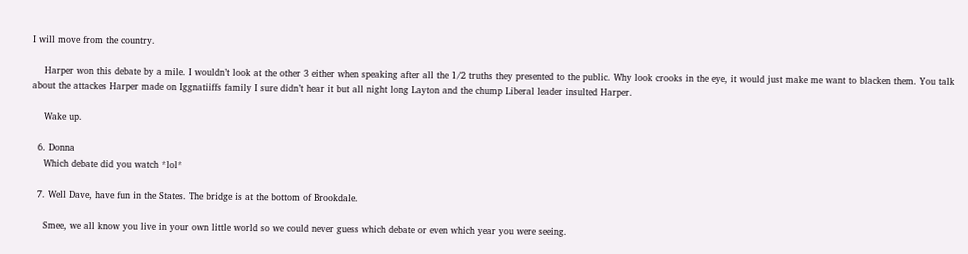I will move from the country.

    Harper won this debate by a mile. I wouldn’t look at the other 3 either when speaking after all the 1/2 truths they presented to the public. Why look crooks in the eye, it would just make me want to blacken them. You talk about the attackes Harper made on Iggnatiiffs family I sure didn’t hear it but all night long Layton and the chump Liberal leader insulted Harper.

    Wake up.

  6. Donna
    Which debate did you watch *lol*

  7. Well Dave, have fun in the States. The bridge is at the bottom of Brookdale.

    Smee, we all know you live in your own little world so we could never guess which debate or even which year you were seeing.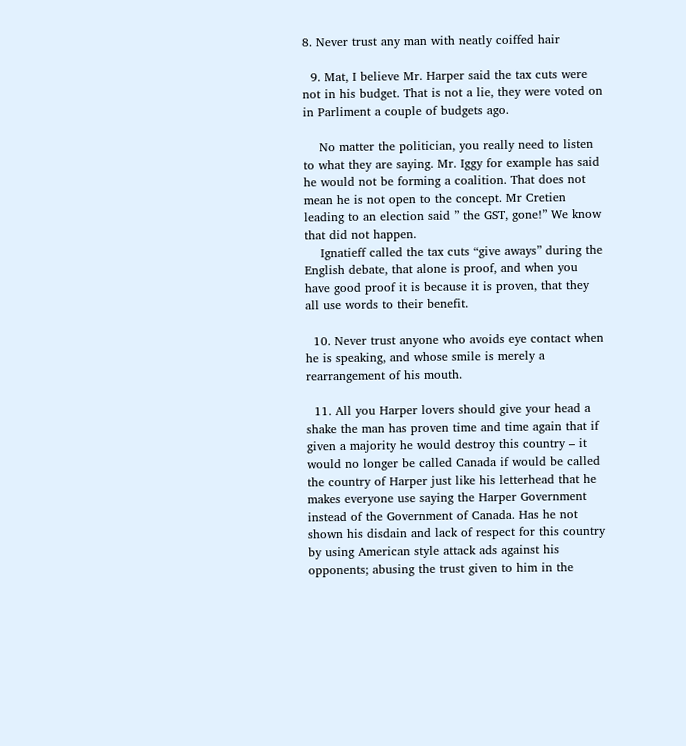8. Never trust any man with neatly coiffed hair

  9. Mat, I believe Mr. Harper said the tax cuts were not in his budget. That is not a lie, they were voted on in Parliment a couple of budgets ago.

    No matter the politician, you really need to listen to what they are saying. Mr. Iggy for example has said he would not be forming a coalition. That does not mean he is not open to the concept. Mr Cretien leading to an election said ” the GST, gone!” We know that did not happen.
    Ignatieff called the tax cuts “give aways” during the English debate, that alone is proof, and when you have good proof it is because it is proven, that they all use words to their benefit.

  10. Never trust anyone who avoids eye contact when he is speaking, and whose smile is merely a rearrangement of his mouth.

  11. All you Harper lovers should give your head a shake the man has proven time and time again that if given a majority he would destroy this country – it would no longer be called Canada if would be called the country of Harper just like his letterhead that he makes everyone use saying the Harper Government instead of the Government of Canada. Has he not shown his disdain and lack of respect for this country by using American style attack ads against his opponents; abusing the trust given to him in the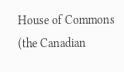House of Commons (the Canadian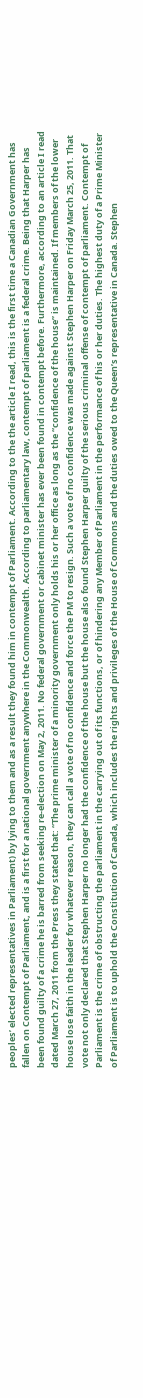peoples’ elected representatives in Parliament) by lying to them and as a result they found him in contempt of Parliament. According to the the article I read, this is the first time a Canadian Government has fallen on Contempt of Parliament, and is a first for a national government anywhere in the Commonwealth. According to parliamentary law, contempt of parliament is a federal crime. Being that Harper has been found guilty of a crime he is barred from seeking re-election on May 2, 2011. No federal government or cabinet minister has ever been found in contempt before. Furthermore, according to an article I read dated March 27, 2011 from the Press they stated that: “The prime minister of a minority government only holds his or her office as long as the “confidence of the house” is maintained. If members of the lower house lose faith in the leader for whatever reason, they can call a vote of no confidence and force the PM to resign. Such a vote of no confidence was made against Stephen Harper on Friday March 25, 2011. That vote not only declared that Stephen Harper no longer had the confidence of the house but the house also found Stephen Harper guilty of the serious criminal offense of contempt of parliament. Contempt of Parliament is the crime of obstructing the parliament in the carrying out of its functions, or of hindering any Member of Parliament in the performance of his or her duties. The highest duty of a Prime Minister of Parliament is to uphold the Constitution of Canada, which includes the rights and privileges of the House of Commons and the duties owed to the Queen’s representative in Canada. Stephen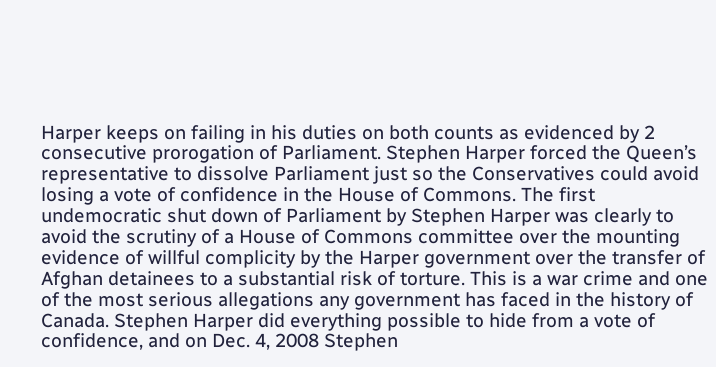Harper keeps on failing in his duties on both counts as evidenced by 2 consecutive prorogation of Parliament. Stephen Harper forced the Queen’s representative to dissolve Parliament just so the Conservatives could avoid losing a vote of confidence in the House of Commons. The first undemocratic shut down of Parliament by Stephen Harper was clearly to avoid the scrutiny of a House of Commons committee over the mounting evidence of willful complicity by the Harper government over the transfer of Afghan detainees to a substantial risk of torture. This is a war crime and one of the most serious allegations any government has faced in the history of Canada. Stephen Harper did everything possible to hide from a vote of confidence, and on Dec. 4, 2008 Stephen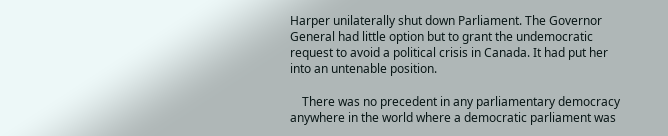Harper unilaterally shut down Parliament. The Governor General had little option but to grant the undemocratic request to avoid a political crisis in Canada. It had put her into an untenable position.

    There was no precedent in any parliamentary democracy anywhere in the world where a democratic parliament was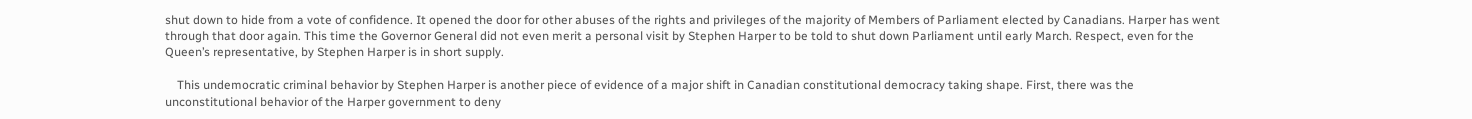shut down to hide from a vote of confidence. It opened the door for other abuses of the rights and privileges of the majority of Members of Parliament elected by Canadians. Harper has went through that door again. This time the Governor General did not even merit a personal visit by Stephen Harper to be told to shut down Parliament until early March. Respect, even for the Queen’s representative, by Stephen Harper is in short supply.

    This undemocratic criminal behavior by Stephen Harper is another piece of evidence of a major shift in Canadian constitutional democracy taking shape. First, there was the unconstitutional behavior of the Harper government to deny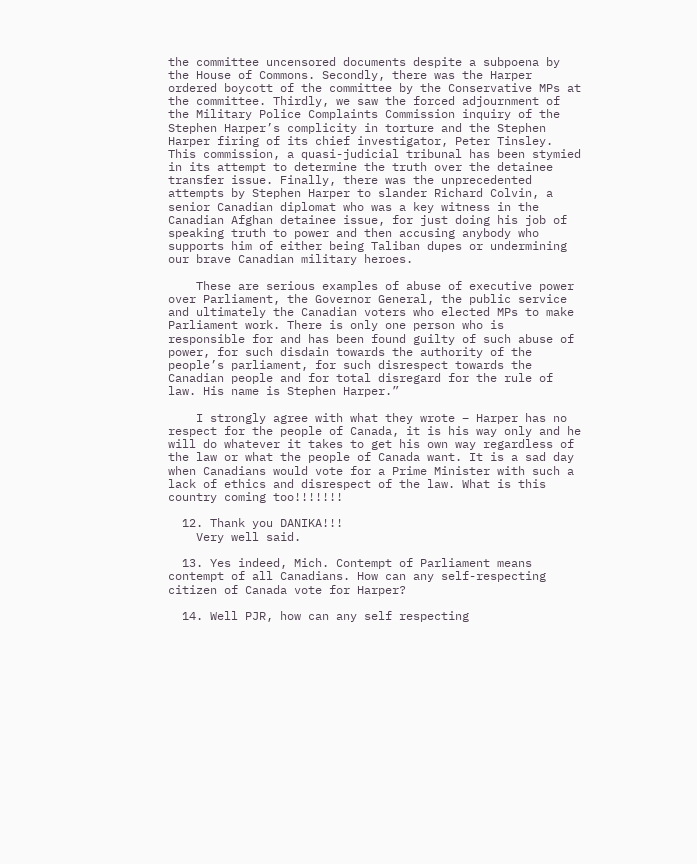the committee uncensored documents despite a subpoena by the House of Commons. Secondly, there was the Harper ordered boycott of the committee by the Conservative MPs at the committee. Thirdly, we saw the forced adjournment of the Military Police Complaints Commission inquiry of the Stephen Harper’s complicity in torture and the Stephen Harper firing of its chief investigator, Peter Tinsley. This commission, a quasi-judicial tribunal has been stymied in its attempt to determine the truth over the detainee transfer issue. Finally, there was the unprecedented attempts by Stephen Harper to slander Richard Colvin, a senior Canadian diplomat who was a key witness in the Canadian Afghan detainee issue, for just doing his job of speaking truth to power and then accusing anybody who supports him of either being Taliban dupes or undermining our brave Canadian military heroes.

    These are serious examples of abuse of executive power over Parliament, the Governor General, the public service and ultimately the Canadian voters who elected MPs to make Parliament work. There is only one person who is responsible for and has been found guilty of such abuse of power, for such disdain towards the authority of the people’s parliament, for such disrespect towards the Canadian people and for total disregard for the rule of law. His name is Stephen Harper.”

    I strongly agree with what they wrote – Harper has no respect for the people of Canada, it is his way only and he will do whatever it takes to get his own way regardless of the law or what the people of Canada want. It is a sad day when Canadians would vote for a Prime Minister with such a lack of ethics and disrespect of the law. What is this country coming too!!!!!!!

  12. Thank you DANIKA!!!
    Very well said.

  13. Yes indeed, Mich. Contempt of Parliament means contempt of all Canadians. How can any self-respecting citizen of Canada vote for Harper?

  14. Well PJR, how can any self respecting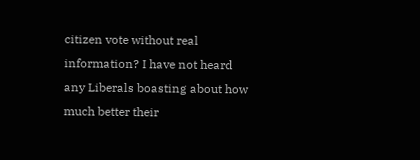citizen vote without real information? I have not heard any Liberals boasting about how much better their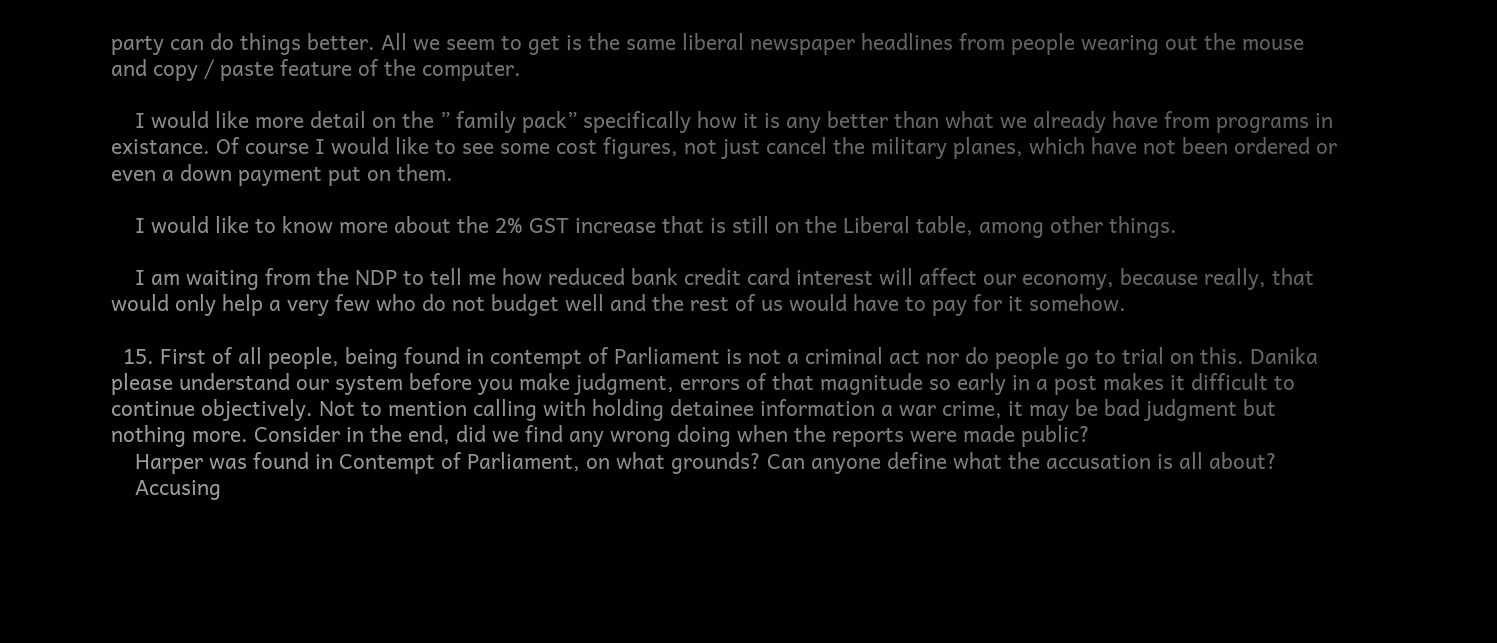party can do things better. All we seem to get is the same liberal newspaper headlines from people wearing out the mouse and copy / paste feature of the computer.

    I would like more detail on the ” family pack” specifically how it is any better than what we already have from programs in existance. Of course I would like to see some cost figures, not just cancel the military planes, which have not been ordered or even a down payment put on them.

    I would like to know more about the 2% GST increase that is still on the Liberal table, among other things.

    I am waiting from the NDP to tell me how reduced bank credit card interest will affect our economy, because really, that would only help a very few who do not budget well and the rest of us would have to pay for it somehow.

  15. First of all people, being found in contempt of Parliament is not a criminal act nor do people go to trial on this. Danika please understand our system before you make judgment, errors of that magnitude so early in a post makes it difficult to continue objectively. Not to mention calling with holding detainee information a war crime, it may be bad judgment but nothing more. Consider in the end, did we find any wrong doing when the reports were made public?
    Harper was found in Contempt of Parliament, on what grounds? Can anyone define what the accusation is all about?
    Accusing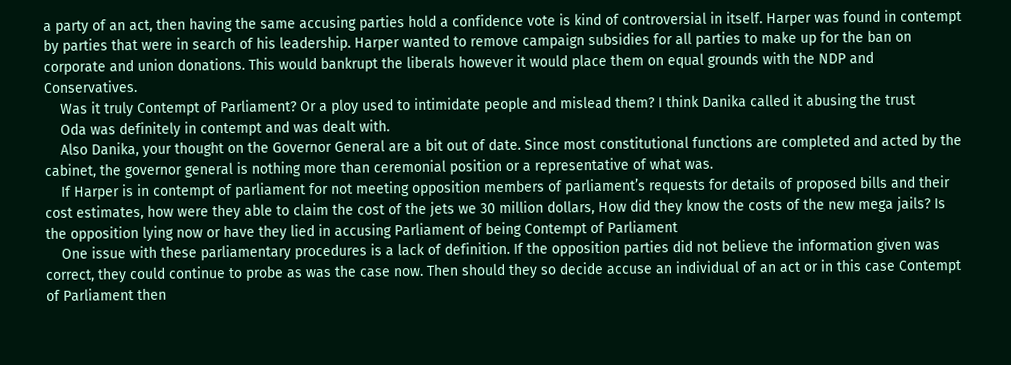a party of an act, then having the same accusing parties hold a confidence vote is kind of controversial in itself. Harper was found in contempt by parties that were in search of his leadership. Harper wanted to remove campaign subsidies for all parties to make up for the ban on corporate and union donations. This would bankrupt the liberals however it would place them on equal grounds with the NDP and Conservatives.
    Was it truly Contempt of Parliament? Or a ploy used to intimidate people and mislead them? I think Danika called it abusing the trust
    Oda was definitely in contempt and was dealt with.
    Also Danika, your thought on the Governor General are a bit out of date. Since most constitutional functions are completed and acted by the cabinet, the governor general is nothing more than ceremonial position or a representative of what was.
    If Harper is in contempt of parliament for not meeting opposition members of parliament’s requests for details of proposed bills and their cost estimates, how were they able to claim the cost of the jets we 30 million dollars, How did they know the costs of the new mega jails? Is the opposition lying now or have they lied in accusing Parliament of being Contempt of Parliament
    One issue with these parliamentary procedures is a lack of definition. If the opposition parties did not believe the information given was correct, they could continue to probe as was the case now. Then should they so decide accuse an individual of an act or in this case Contempt of Parliament then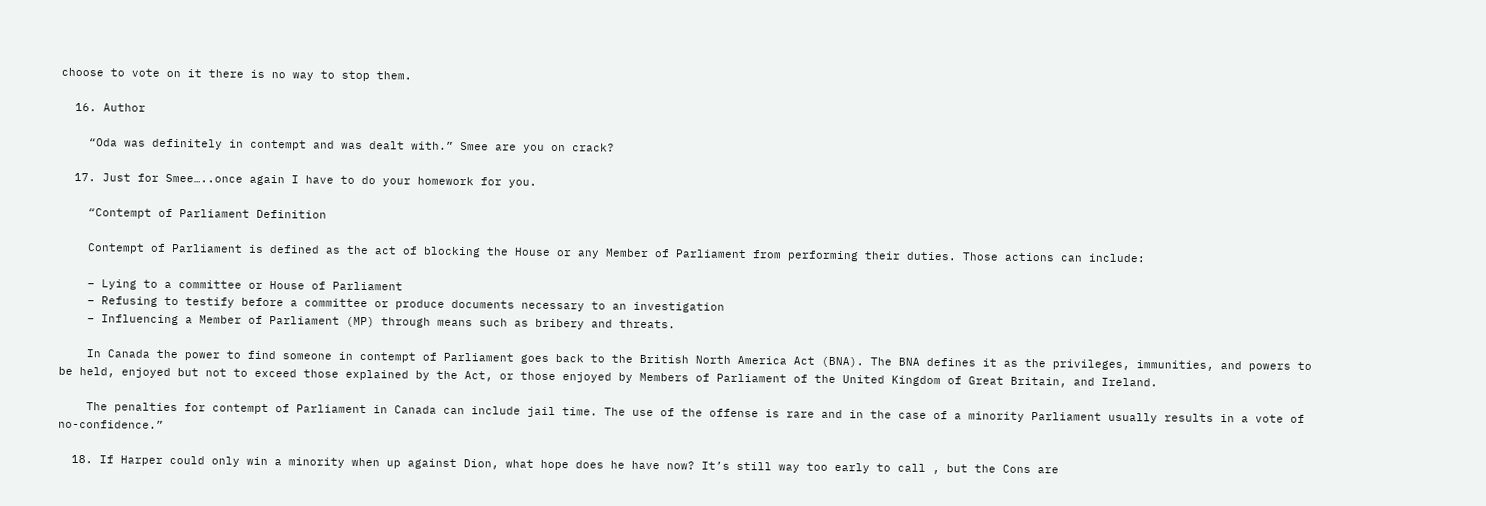choose to vote on it there is no way to stop them.

  16. Author

    “Oda was definitely in contempt and was dealt with.” Smee are you on crack?

  17. Just for Smee…..once again I have to do your homework for you.

    “Contempt of Parliament Definition

    Contempt of Parliament is defined as the act of blocking the House or any Member of Parliament from performing their duties. Those actions can include:

    – Lying to a committee or House of Parliament
    – Refusing to testify before a committee or produce documents necessary to an investigation
    – Influencing a Member of Parliament (MP) through means such as bribery and threats.

    In Canada the power to find someone in contempt of Parliament goes back to the British North America Act (BNA). The BNA defines it as the privileges, immunities, and powers to be held, enjoyed but not to exceed those explained by the Act, or those enjoyed by Members of Parliament of the United Kingdom of Great Britain, and Ireland.

    The penalties for contempt of Parliament in Canada can include jail time. The use of the offense is rare and in the case of a minority Parliament usually results in a vote of no-confidence.”

  18. If Harper could only win a minority when up against Dion, what hope does he have now? It’s still way too early to call , but the Cons are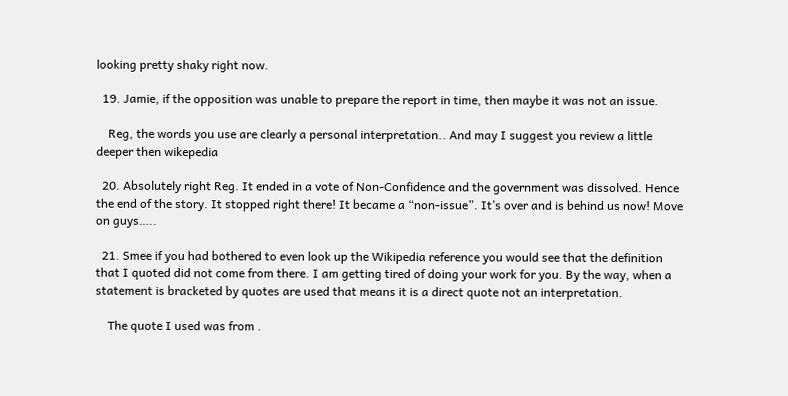looking pretty shaky right now.

  19. Jamie, if the opposition was unable to prepare the report in time, then maybe it was not an issue.

    Reg, the words you use are clearly a personal interpretation.. And may I suggest you review a little deeper then wikepedia

  20. Absolutely right Reg. It ended in a vote of Non-Confidence and the government was dissolved. Hence the end of the story. It stopped right there! It became a “non-issue”. It’s over and is behind us now! Move on guys…..

  21. Smee if you had bothered to even look up the Wikipedia reference you would see that the definition that I quoted did not come from there. I am getting tired of doing your work for you. By the way, when a statement is bracketed by quotes are used that means it is a direct quote not an interpretation.

    The quote I used was from .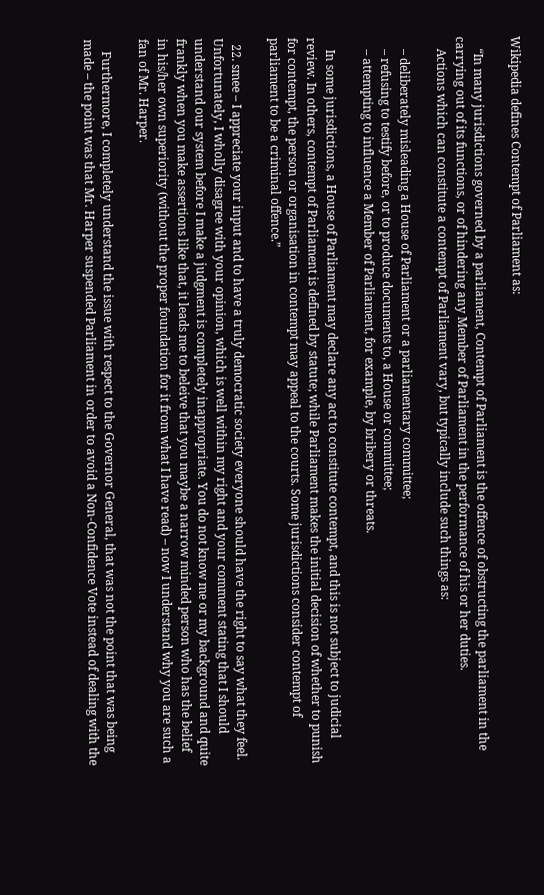Wikipedia defines Contempt of Parliament as:

    “In many jurisdictions governed by a parliament, Contempt of Parliament is the offence of obstructing the parliament in the carrying out of its functions, or of hindering any Member of Parliament in the performance of his or her duties.
    Actions which can constitute a contempt of Parliament vary, but typically include such things as:

    – deliberately misleading a House of Parliament or a parliamentary committee;
    – refusing to testify before, or to produce documents to, a House or committee;
    – attempting to influence a Member of Parliament, for example, by bribery or threats.

    In some jurisdictions, a House of Parliament may declare any act to constitute contempt, and this is not subject to judicial review. In others, contempt of Parliament is defined by statute; while Parliament makes the initial decision of whether to punish for contempt, the person or organisation in contempt may appeal to the courts. Some jurisdictions consider contempt of parliament to be a criminal offence.”

  22. smee – I appreciate your input and to have a truly democratic society everyone should have the right to say what they feel. Unfortunately, I wholly disagree with your opinion, which is well within my right and your comment stating that I should understand our system before I make a judgment is completely inappropriate. You do not know me or my background and quite frankly when you make assertions like that, it leads me to beleive that you maybe a narrow minded person who has the belief in his/her own superiority (without the proper foundation for it from what I have read) – now I understand why you are such a fan of Mr. Harper.

    Furthermore, I completely understand the issue with respect to the Governor General, that was not the point that was being made – the point was that Mr. Harper suspended Parliament in order to avoid a Non-Confidence Vote instead of dealing with the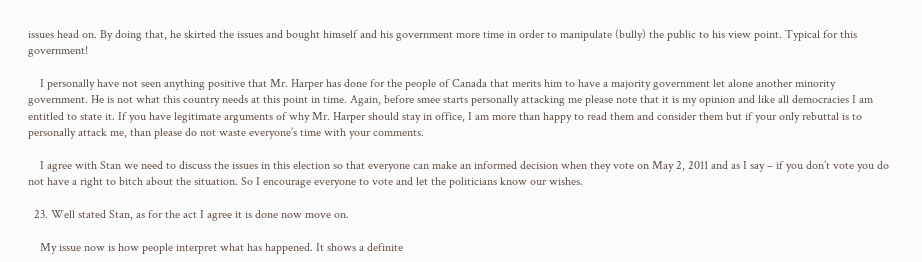issues head on. By doing that, he skirted the issues and bought himself and his government more time in order to manipulate (bully) the public to his view point. Typical for this government!

    I personally have not seen anything positive that Mr. Harper has done for the people of Canada that merits him to have a majority government let alone another minority government. He is not what this country needs at this point in time. Again, before smee starts personally attacking me please note that it is my opinion and like all democracies I am entitled to state it. If you have legitimate arguments of why Mr. Harper should stay in office, I am more than happy to read them and consider them but if your only rebuttal is to personally attack me, than please do not waste everyone’s time with your comments.

    I agree with Stan we need to discuss the issues in this election so that everyone can make an informed decision when they vote on May 2, 2011 and as I say – if you don’t vote you do not have a right to bitch about the situation. So I encourage everyone to vote and let the politicians know our wishes.

  23. Well stated Stan, as for the act I agree it is done now move on.

    My issue now is how people interpret what has happened. It shows a definite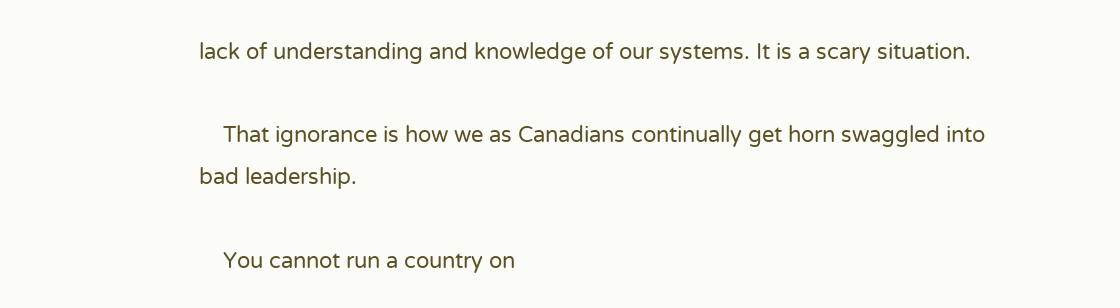lack of understanding and knowledge of our systems. It is a scary situation.

    That ignorance is how we as Canadians continually get horn swaggled into bad leadership.

    You cannot run a country on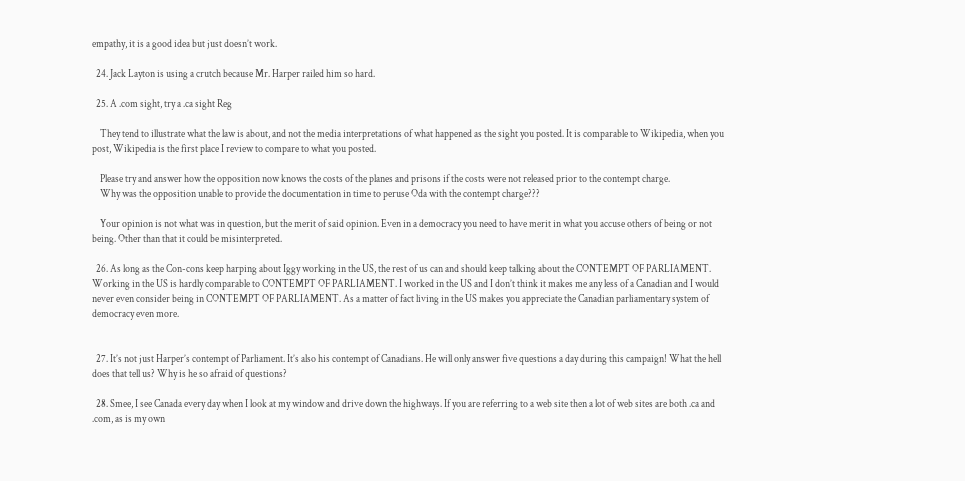empathy, it is a good idea but just doesn’t work.

  24. Jack Layton is using a crutch because Mr. Harper railed him so hard.

  25. A .com sight, try a .ca sight Reg

    They tend to illustrate what the law is about, and not the media interpretations of what happened as the sight you posted. It is comparable to Wikipedia, when you post, Wikipedia is the first place I review to compare to what you posted.

    Please try and answer how the opposition now knows the costs of the planes and prisons if the costs were not released prior to the contempt charge.
    Why was the opposition unable to provide the documentation in time to peruse Oda with the contempt charge???

    Your opinion is not what was in question, but the merit of said opinion. Even in a democracy you need to have merit in what you accuse others of being or not being. Other than that it could be misinterpreted.

  26. As long as the Con-cons keep harping about Iggy working in the US, the rest of us can and should keep talking about the CONTEMPT OF PARLIAMENT. Working in the US is hardly comparable to CONTEMPT OF PARLIAMENT. I worked in the US and I don’t think it makes me any less of a Canadian and I would never even consider being in CONTEMPT OF PARLIAMENT. As a matter of fact living in the US makes you appreciate the Canadian parliamentary system of democracy even more.


  27. It’s not just Harper’s contempt of Parliament. It’s also his contempt of Canadians. He will only answer five questions a day during this campaign! What the hell does that tell us? Why is he so afraid of questions?

  28. Smee, I see Canada every day when I look at my window and drive down the highways. If you are referring to a web site then a lot of web sites are both .ca and .com, as is my own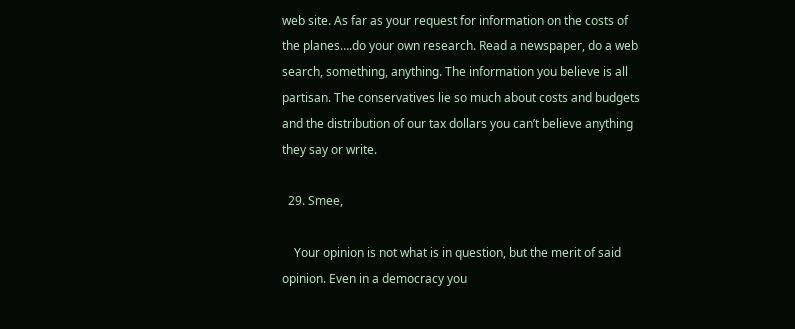web site. As far as your request for information on the costs of the planes….do your own research. Read a newspaper, do a web search, something, anything. The information you believe is all partisan. The conservatives lie so much about costs and budgets and the distribution of our tax dollars you can’t believe anything they say or write.

  29. Smee,

    Your opinion is not what is in question, but the merit of said opinion. Even in a democracy you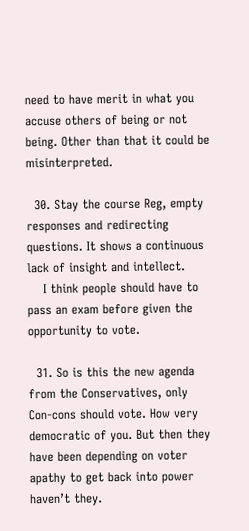need to have merit in what you accuse others of being or not being. Other than that it could be misinterpreted.

  30. Stay the course Reg, empty responses and redirecting questions. It shows a continuous lack of insight and intellect.
    I think people should have to pass an exam before given the opportunity to vote.

  31. So is this the new agenda from the Conservatives, only Con-cons should vote. How very democratic of you. But then they have been depending on voter apathy to get back into power haven’t they.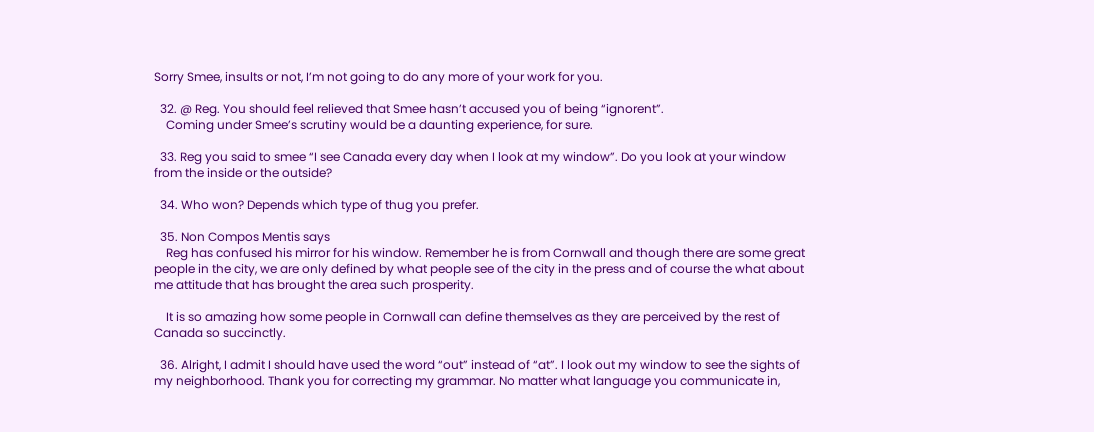Sorry Smee, insults or not, I’m not going to do any more of your work for you.

  32. @ Reg. You should feel relieved that Smee hasn’t accused you of being “ignorent”.
    Coming under Smee’s scrutiny would be a daunting experience, for sure.

  33. Reg you said to smee “I see Canada every day when I look at my window”. Do you look at your window from the inside or the outside?

  34. Who won? Depends which type of thug you prefer.

  35. Non Compos Mentis says
    Reg has confused his mirror for his window. Remember he is from Cornwall and though there are some great people in the city, we are only defined by what people see of the city in the press and of course the what about me attitude that has brought the area such prosperity.

    It is so amazing how some people in Cornwall can define themselves as they are perceived by the rest of Canada so succinctly.

  36. Alright, I admit I should have used the word “out” instead of “at”. I look out my window to see the sights of my neighborhood. Thank you for correcting my grammar. No matter what language you communicate in,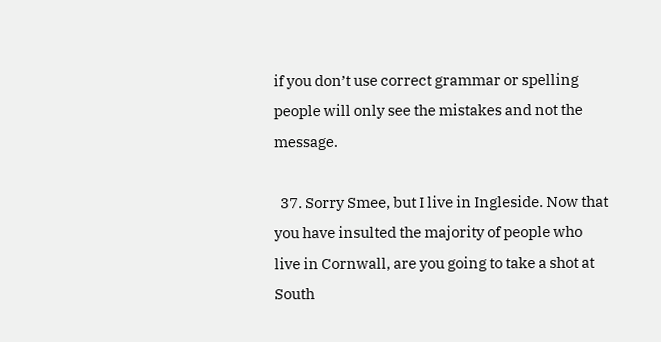if you don’t use correct grammar or spelling people will only see the mistakes and not the message.

  37. Sorry Smee, but I live in Ingleside. Now that you have insulted the majority of people who live in Cornwall, are you going to take a shot at South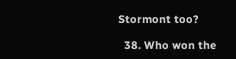Stormont too?

  38. Who won the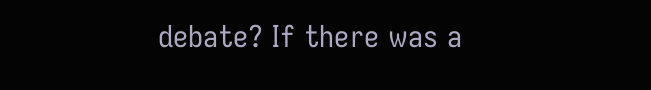debate? If there was a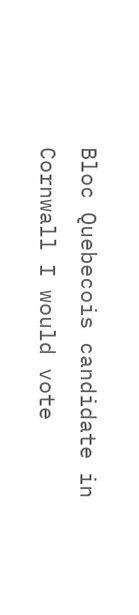Bloc Quebecois candidate in Cornwall I would vote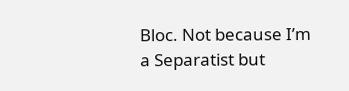Bloc. Not because I’m a Separatist but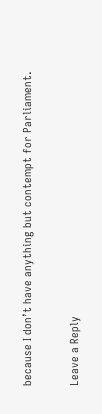because I don’t have anything but contempt for Parliament.

Leave a Reply